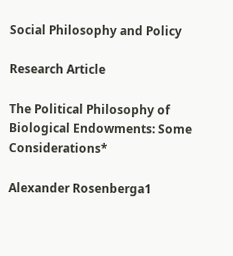Social Philosophy and Policy

Research Article

The Political Philosophy of Biological Endowments: Some Considerations*

Alexander Rosenberga1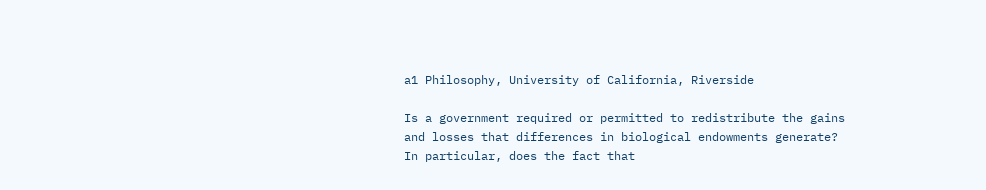a1 Philosophy, University of California, Riverside

Is a government required or permitted to redistribute the gains and losses that differences in biological endowments generate? In particular, does the fact that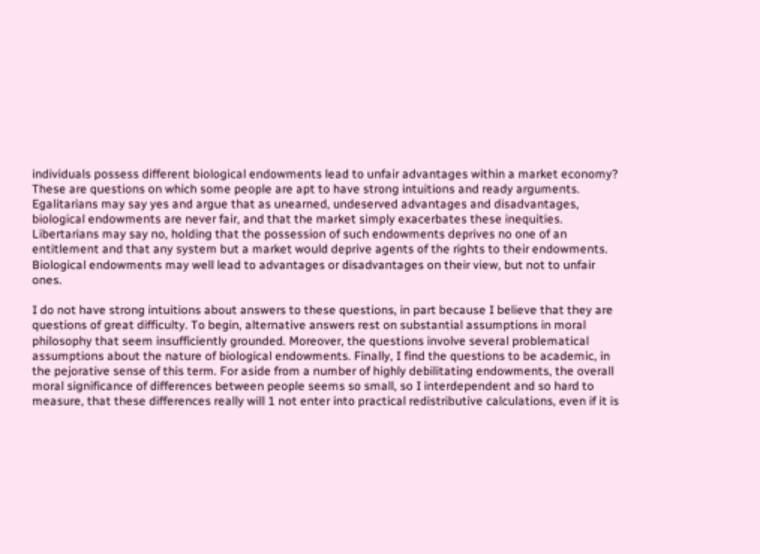individuals possess different biological endowments lead to unfair advantages within a market economy? These are questions on which some people are apt to have strong intuitions and ready arguments. Egalitarians may say yes and argue that as unearned, undeserved advantages and disadvantages, biological endowments are never fair, and that the market simply exacerbates these inequities. Libertarians may say no, holding that the possession of such endowments deprives no one of an entitlement and that any system but a market would deprive agents of the rights to their endowments. Biological endowments may well lead to advantages or disadvantages on their view, but not to unfair ones.

I do not have strong intuitions about answers to these questions, in part because I believe that they are questions of great difficulty. To begin, alternative answers rest on substantial assumptions in moral philosophy that seem insufficiently grounded. Moreover, the questions involve several problematical assumptions about the nature of biological endowments. Finally, I find the questions to be academic, in the pejorative sense of this term. For aside from a number of highly debilitating endowments, the overall moral significance of differences between people seems so small, so I interdependent and so hard to measure, that these differences really will 1 not enter into practical redistributive calculations, even if it is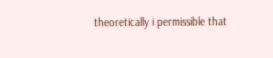theoretically i permissible that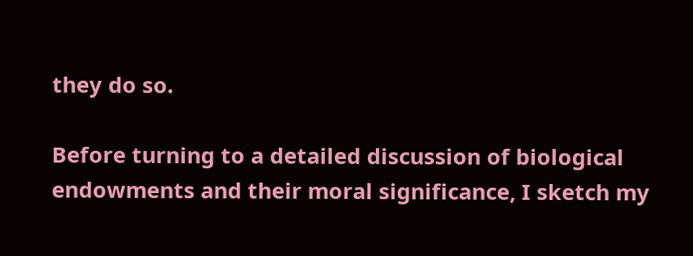they do so.

Before turning to a detailed discussion of biological endowments and their moral significance, I sketch my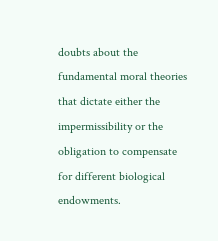doubts about the fundamental moral theories that dictate either the impermissibility or the obligation to compensate for different biological endowments.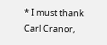* I must thank Carl Cranor,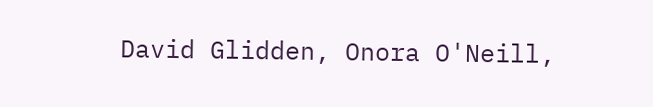David Glidden, Onora O'Neill,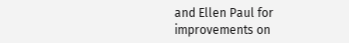and Ellen Paul for improvements on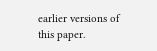earlier versions of this paper.